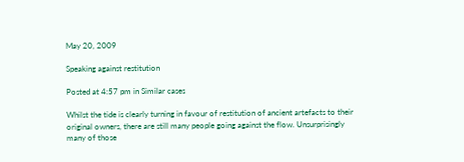May 20, 2009

Speaking against restitution

Posted at 4:57 pm in Similar cases

Whilst the tide is clearly turning in favour of restitution of ancient artefacts to their original owners, there are still many people going against the flow. Unsurprisingly many of those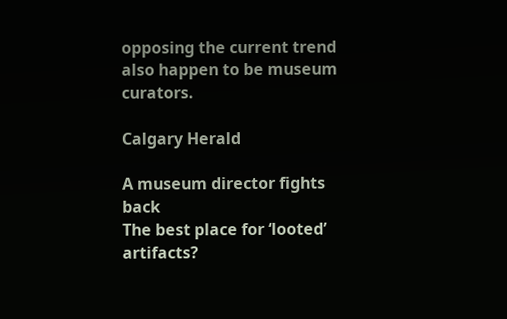opposing the current trend also happen to be museum curators.

Calgary Herald

A museum director fights back
The best place for ‘looted’ artifacts?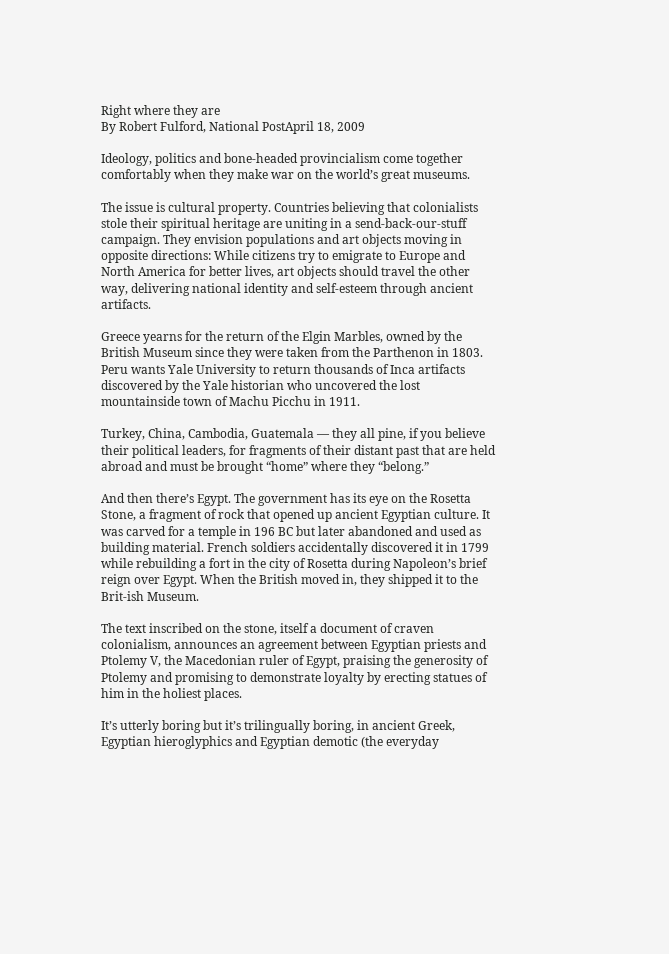Right where they are
By Robert Fulford, National PostApril 18, 2009

Ideology, politics and bone-headed provincialism come together comfortably when they make war on the world’s great museums.

The issue is cultural property. Countries believing that colonialists stole their spiritual heritage are uniting in a send-back-our-stuff campaign. They envision populations and art objects moving in opposite directions: While citizens try to emigrate to Europe and North America for better lives, art objects should travel the other way, delivering national identity and self-esteem through ancient artifacts.

Greece yearns for the return of the Elgin Marbles, owned by the British Museum since they were taken from the Parthenon in 1803. Peru wants Yale University to return thousands of Inca artifacts discovered by the Yale historian who uncovered the lost mountainside town of Machu Picchu in 1911.

Turkey, China, Cambodia, Guatemala — they all pine, if you believe their political leaders, for fragments of their distant past that are held abroad and must be brought “home” where they “belong.”

And then there’s Egypt. The government has its eye on the Rosetta Stone, a fragment of rock that opened up ancient Egyptian culture. It was carved for a temple in 196 BC but later abandoned and used as building material. French soldiers accidentally discovered it in 1799 while rebuilding a fort in the city of Rosetta during Napoleon’s brief reign over Egypt. When the British moved in, they shipped it to the Brit-ish Museum.

The text inscribed on the stone, itself a document of craven colonialism, announces an agreement between Egyptian priests and Ptolemy V, the Macedonian ruler of Egypt, praising the generosity of Ptolemy and promising to demonstrate loyalty by erecting statues of him in the holiest places.

It’s utterly boring but it’s trilingually boring, in ancient Greek, Egyptian hieroglyphics and Egyptian demotic (the everyday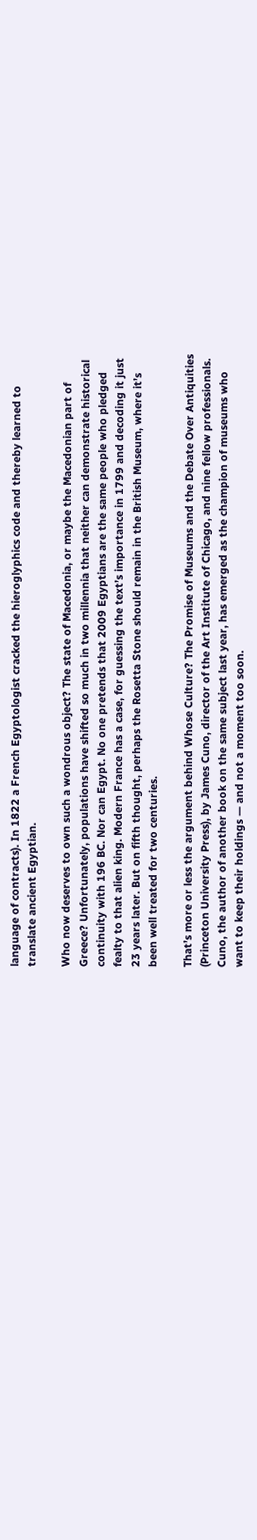language of contracts). In 1822 a French Egyptologist cracked the hieroglyphics code and thereby learned to translate ancient Egyptian.

Who now deserves to own such a wondrous object? The state of Macedonia, or maybe the Macedonian part of Greece? Unfortunately, populations have shifted so much in two millennia that neither can demonstrate historical continuity with 196 BC. Nor can Egypt. No one pretends that 2009 Egyptians are the same people who pledged fealty to that alien king. Modern France has a case, for guessing the text’s importance in 1799 and decoding it just 23 years later. But on fifth thought, perhaps the Rosetta Stone should remain in the British Museum, where it’s been well treated for two centuries.

That’s more or less the argument behind Whose Culture? The Promise of Museums and the Debate Over Antiquities (Princeton University Press), by James Cuno, director of the Art Institute of Chicago, and nine fellow professionals. Cuno, the author of another book on the same subject last year, has emerged as the champion of museums who want to keep their holdings — and not a moment too soon.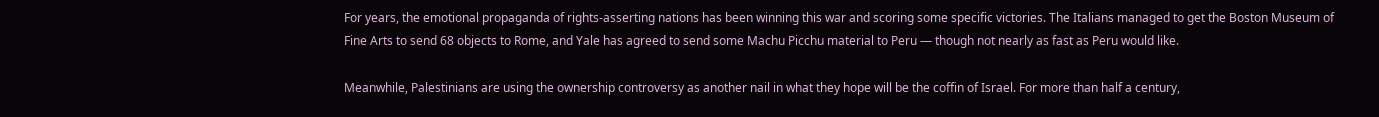For years, the emotional propaganda of rights-asserting nations has been winning this war and scoring some specific victories. The Italians managed to get the Boston Museum of Fine Arts to send 68 objects to Rome, and Yale has agreed to send some Machu Picchu material to Peru — though not nearly as fast as Peru would like.

Meanwhile, Palestinians are using the ownership controversy as another nail in what they hope will be the coffin of Israel. For more than half a century,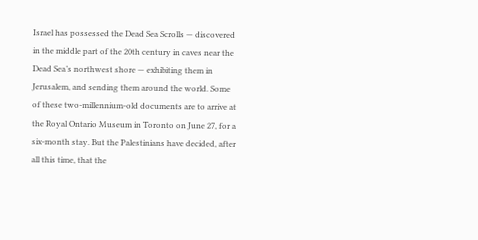Israel has possessed the Dead Sea Scrolls — discovered in the middle part of the 20th century in caves near the Dead Sea’s northwest shore — exhibiting them in Jerusalem, and sending them around the world. Some of these two-millennium-old documents are to arrive at the Royal Ontario Museum in Toronto on June 27, for a six-month stay. But the Palestinians have decided, after all this time, that the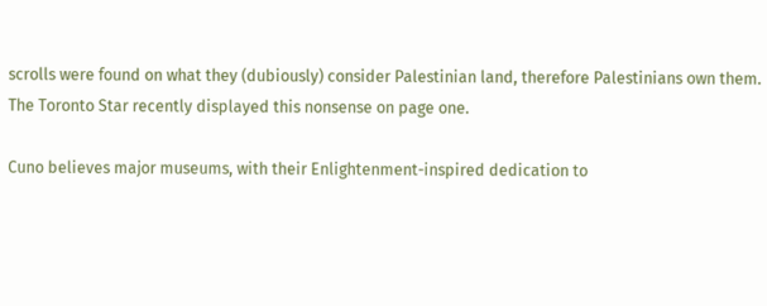scrolls were found on what they (dubiously) consider Palestinian land, therefore Palestinians own them. The Toronto Star recently displayed this nonsense on page one.

Cuno believes major museums, with their Enlightenment-inspired dedication to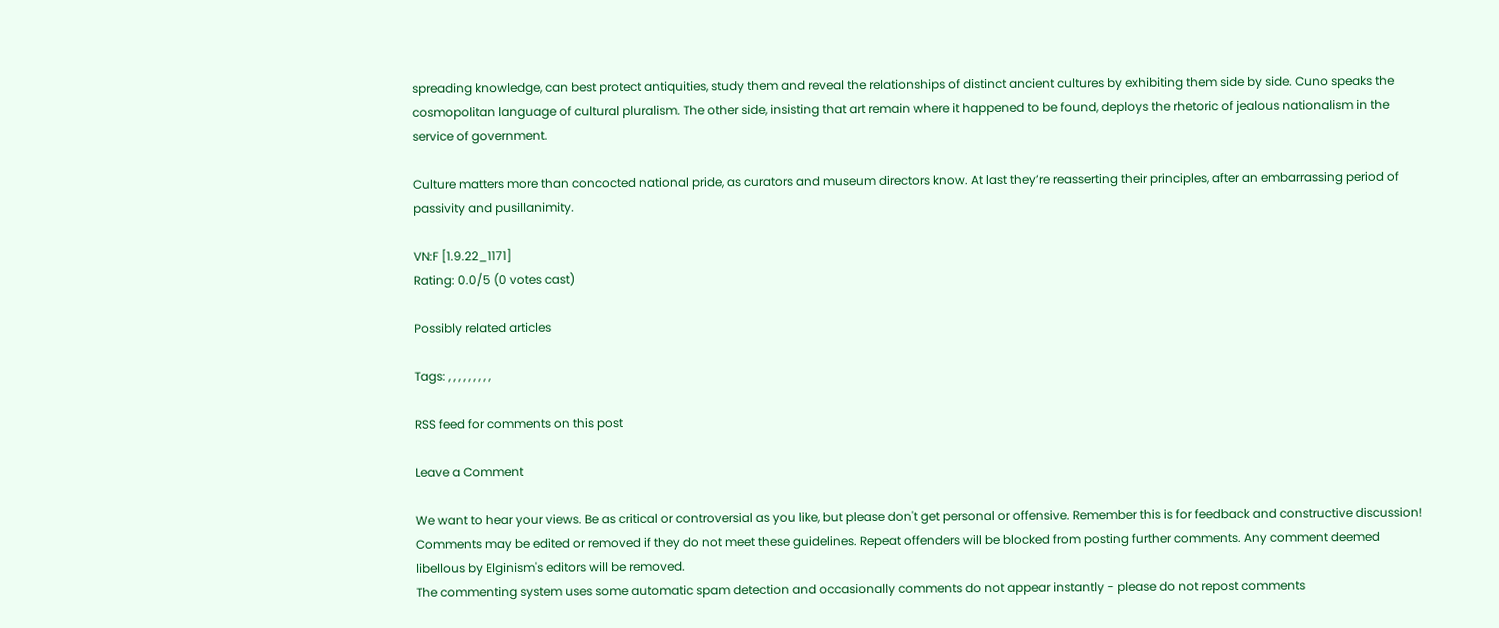spreading knowledge, can best protect antiquities, study them and reveal the relationships of distinct ancient cultures by exhibiting them side by side. Cuno speaks the cosmopolitan language of cultural pluralism. The other side, insisting that art remain where it happened to be found, deploys the rhetoric of jealous nationalism in the service of government.

Culture matters more than concocted national pride, as curators and museum directors know. At last they’re reasserting their principles, after an embarrassing period of passivity and pusillanimity.

VN:F [1.9.22_1171]
Rating: 0.0/5 (0 votes cast)

Possibly related articles

Tags: , , , , , , , , ,

RSS feed for comments on this post

Leave a Comment

We want to hear your views. Be as critical or controversial as you like, but please don't get personal or offensive. Remember this is for feedback and constructive discussion!
Comments may be edited or removed if they do not meet these guidelines. Repeat offenders will be blocked from posting further comments. Any comment deemed libellous by Elginism's editors will be removed.
The commenting system uses some automatic spam detection and occasionally comments do not appear instantly - please do not repost comments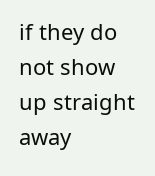if they do not show up straight away